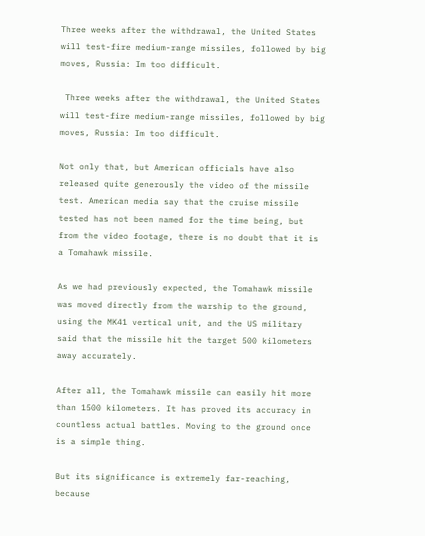Three weeks after the withdrawal, the United States will test-fire medium-range missiles, followed by big moves, Russia: Im too difficult.

 Three weeks after the withdrawal, the United States will test-fire medium-range missiles, followed by big moves, Russia: Im too difficult.

Not only that, but American officials have also released quite generously the video of the missile test. American media say that the cruise missile tested has not been named for the time being, but from the video footage, there is no doubt that it is a Tomahawk missile.

As we had previously expected, the Tomahawk missile was moved directly from the warship to the ground, using the MK41 vertical unit, and the US military said that the missile hit the target 500 kilometers away accurately.

After all, the Tomahawk missile can easily hit more than 1500 kilometers. It has proved its accuracy in countless actual battles. Moving to the ground once is a simple thing.

But its significance is extremely far-reaching, because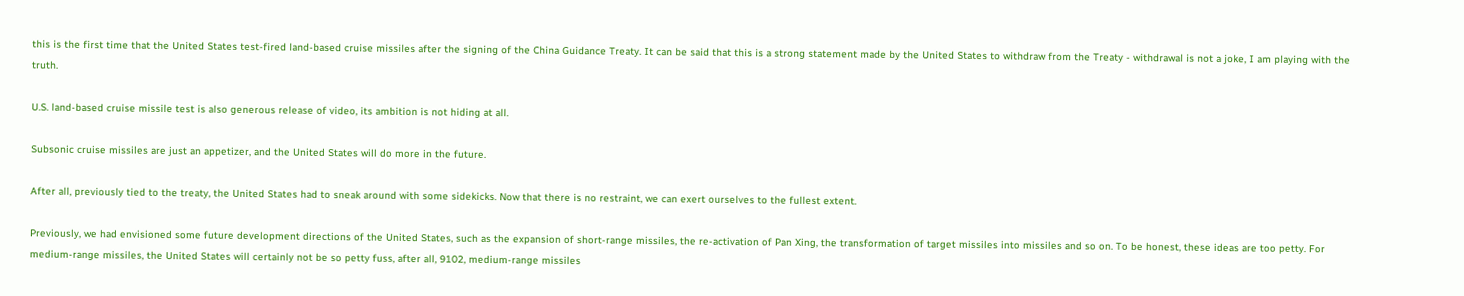this is the first time that the United States test-fired land-based cruise missiles after the signing of the China Guidance Treaty. It can be said that this is a strong statement made by the United States to withdraw from the Treaty - withdrawal is not a joke, I am playing with the truth.

U.S. land-based cruise missile test is also generous release of video, its ambition is not hiding at all.

Subsonic cruise missiles are just an appetizer, and the United States will do more in the future.

After all, previously tied to the treaty, the United States had to sneak around with some sidekicks. Now that there is no restraint, we can exert ourselves to the fullest extent.

Previously, we had envisioned some future development directions of the United States, such as the expansion of short-range missiles, the re-activation of Pan Xing, the transformation of target missiles into missiles and so on. To be honest, these ideas are too petty. For medium-range missiles, the United States will certainly not be so petty fuss, after all, 9102, medium-range missiles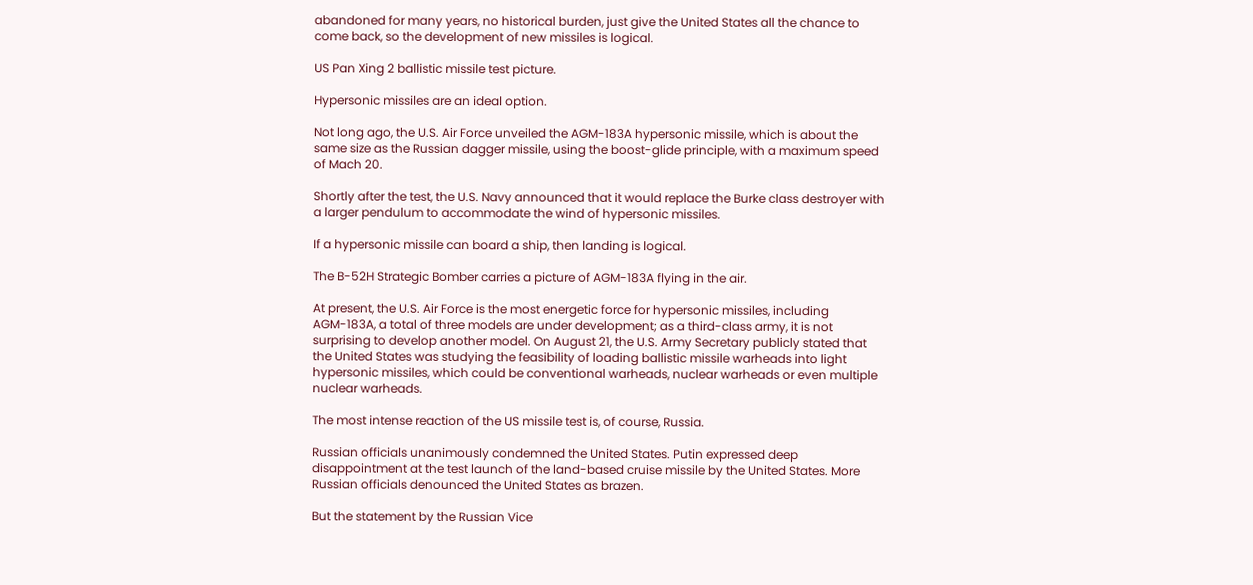abandoned for many years, no historical burden, just give the United States all the chance to come back, so the development of new missiles is logical.

US Pan Xing 2 ballistic missile test picture.

Hypersonic missiles are an ideal option.

Not long ago, the U.S. Air Force unveiled the AGM-183A hypersonic missile, which is about the same size as the Russian dagger missile, using the boost-glide principle, with a maximum speed of Mach 20.

Shortly after the test, the U.S. Navy announced that it would replace the Burke class destroyer with a larger pendulum to accommodate the wind of hypersonic missiles.

If a hypersonic missile can board a ship, then landing is logical.

The B-52H Strategic Bomber carries a picture of AGM-183A flying in the air.

At present, the U.S. Air Force is the most energetic force for hypersonic missiles, including AGM-183A, a total of three models are under development; as a third-class army, it is not surprising to develop another model. On August 21, the U.S. Army Secretary publicly stated that the United States was studying the feasibility of loading ballistic missile warheads into light hypersonic missiles, which could be conventional warheads, nuclear warheads or even multiple nuclear warheads.

The most intense reaction of the US missile test is, of course, Russia.

Russian officials unanimously condemned the United States. Putin expressed deep disappointment at the test launch of the land-based cruise missile by the United States. More Russian officials denounced the United States as brazen.

But the statement by the Russian Vice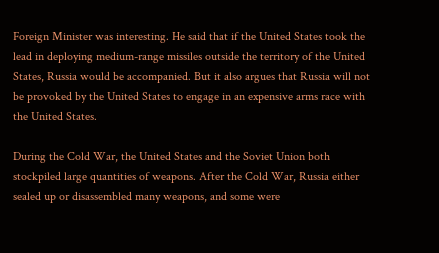Foreign Minister was interesting. He said that if the United States took the lead in deploying medium-range missiles outside the territory of the United States, Russia would be accompanied. But it also argues that Russia will not be provoked by the United States to engage in an expensive arms race with the United States.

During the Cold War, the United States and the Soviet Union both stockpiled large quantities of weapons. After the Cold War, Russia either sealed up or disassembled many weapons, and some were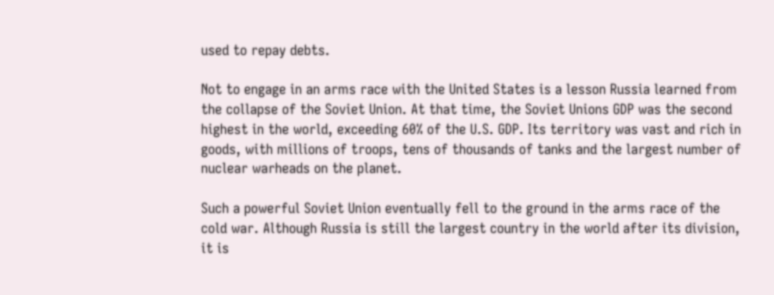used to repay debts.

Not to engage in an arms race with the United States is a lesson Russia learned from the collapse of the Soviet Union. At that time, the Soviet Unions GDP was the second highest in the world, exceeding 60% of the U.S. GDP. Its territory was vast and rich in goods, with millions of troops, tens of thousands of tanks and the largest number of nuclear warheads on the planet.

Such a powerful Soviet Union eventually fell to the ground in the arms race of the cold war. Although Russia is still the largest country in the world after its division, it is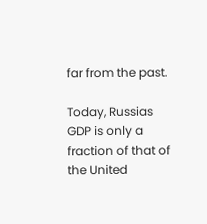far from the past.

Today, Russias GDP is only a fraction of that of the United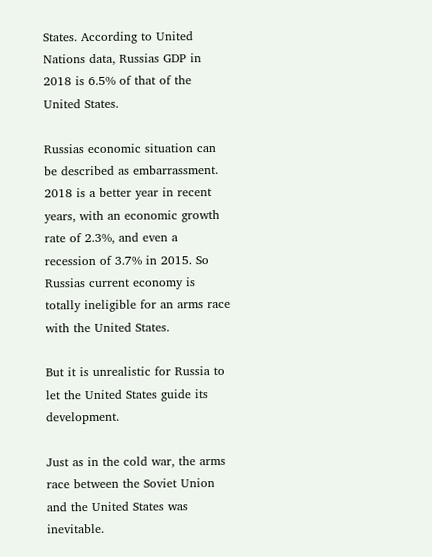States. According to United Nations data, Russias GDP in 2018 is 6.5% of that of the United States.

Russias economic situation can be described as embarrassment. 2018 is a better year in recent years, with an economic growth rate of 2.3%, and even a recession of 3.7% in 2015. So Russias current economy is totally ineligible for an arms race with the United States.

But it is unrealistic for Russia to let the United States guide its development.

Just as in the cold war, the arms race between the Soviet Union and the United States was inevitable.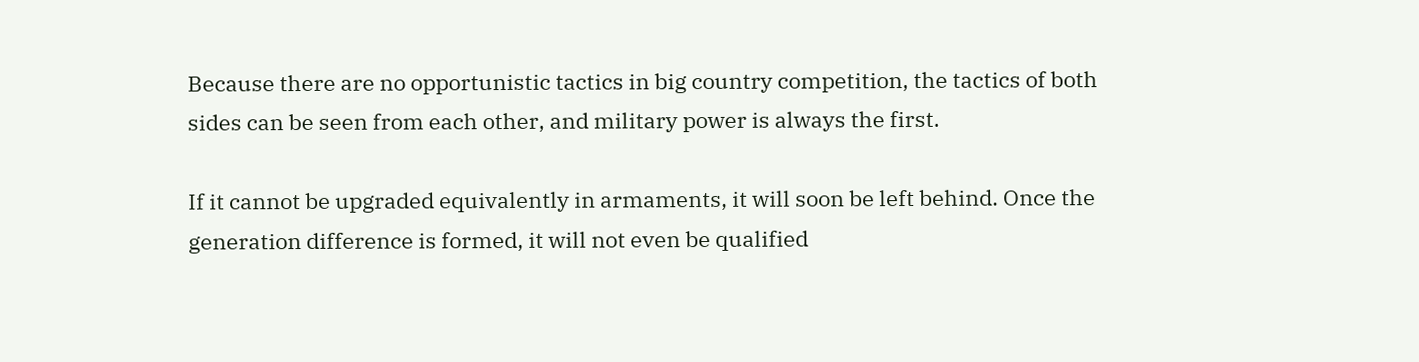Because there are no opportunistic tactics in big country competition, the tactics of both sides can be seen from each other, and military power is always the first.

If it cannot be upgraded equivalently in armaments, it will soon be left behind. Once the generation difference is formed, it will not even be qualified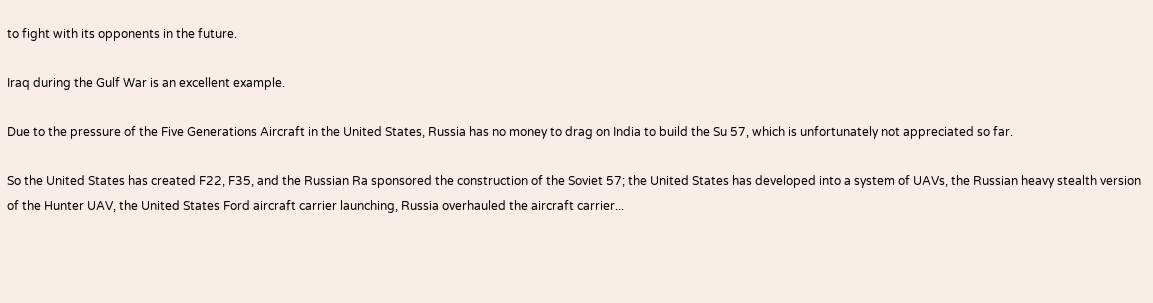to fight with its opponents in the future.

Iraq during the Gulf War is an excellent example.

Due to the pressure of the Five Generations Aircraft in the United States, Russia has no money to drag on India to build the Su 57, which is unfortunately not appreciated so far.

So the United States has created F22, F35, and the Russian Ra sponsored the construction of the Soviet 57; the United States has developed into a system of UAVs, the Russian heavy stealth version of the Hunter UAV, the United States Ford aircraft carrier launching, Russia overhauled the aircraft carrier...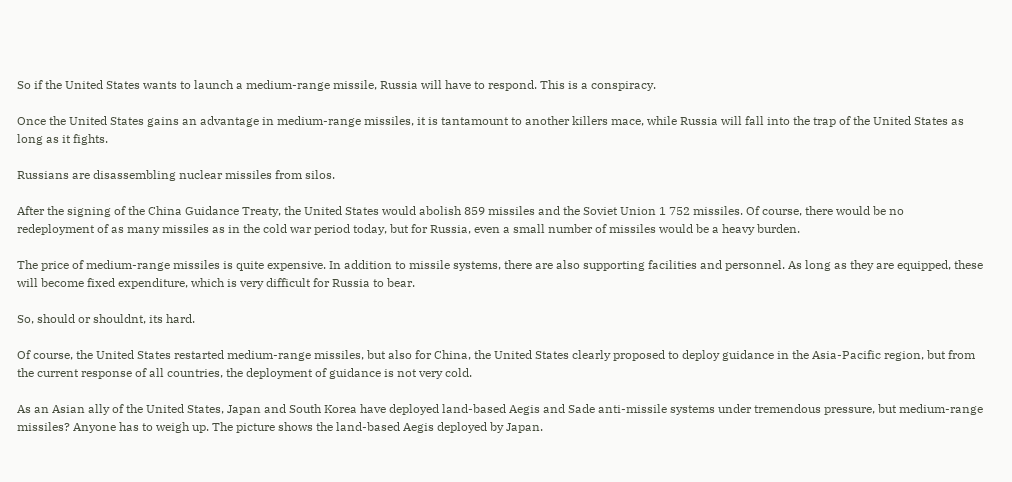So if the United States wants to launch a medium-range missile, Russia will have to respond. This is a conspiracy.

Once the United States gains an advantage in medium-range missiles, it is tantamount to another killers mace, while Russia will fall into the trap of the United States as long as it fights.

Russians are disassembling nuclear missiles from silos.

After the signing of the China Guidance Treaty, the United States would abolish 859 missiles and the Soviet Union 1 752 missiles. Of course, there would be no redeployment of as many missiles as in the cold war period today, but for Russia, even a small number of missiles would be a heavy burden.

The price of medium-range missiles is quite expensive. In addition to missile systems, there are also supporting facilities and personnel. As long as they are equipped, these will become fixed expenditure, which is very difficult for Russia to bear.

So, should or shouldnt, its hard.

Of course, the United States restarted medium-range missiles, but also for China, the United States clearly proposed to deploy guidance in the Asia-Pacific region, but from the current response of all countries, the deployment of guidance is not very cold.

As an Asian ally of the United States, Japan and South Korea have deployed land-based Aegis and Sade anti-missile systems under tremendous pressure, but medium-range missiles? Anyone has to weigh up. The picture shows the land-based Aegis deployed by Japan.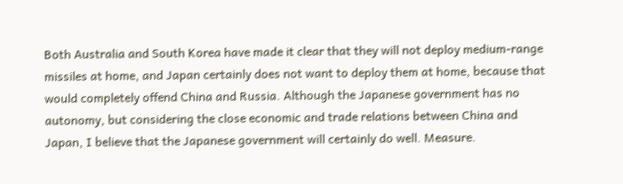Both Australia and South Korea have made it clear that they will not deploy medium-range missiles at home, and Japan certainly does not want to deploy them at home, because that would completely offend China and Russia. Although the Japanese government has no autonomy, but considering the close economic and trade relations between China and Japan, I believe that the Japanese government will certainly do well. Measure.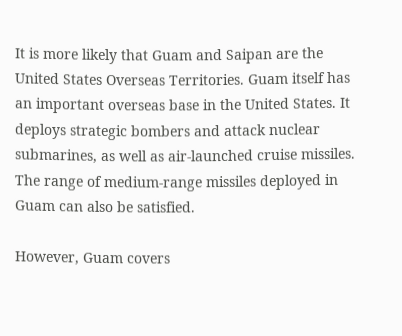It is more likely that Guam and Saipan are the United States Overseas Territories. Guam itself has an important overseas base in the United States. It deploys strategic bombers and attack nuclear submarines, as well as air-launched cruise missiles. The range of medium-range missiles deployed in Guam can also be satisfied.

However, Guam covers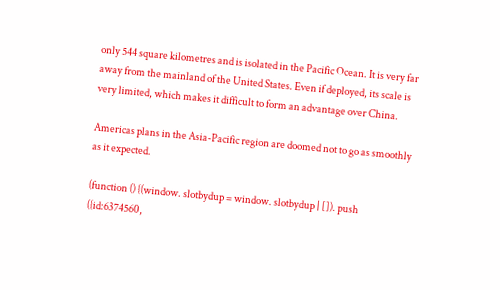only 544 square kilometres and is isolated in the Pacific Ocean. It is very far away from the mainland of the United States. Even if deployed, its scale is very limited, which makes it difficult to form an advantage over China.

Americas plans in the Asia-Pacific region are doomed not to go as smoothly as it expected.

(function () {(window. slotbydup = window. slotbydup | []). push ({id:6374560,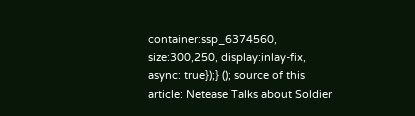container:ssp_6374560, size:300,250, display:inlay-fix, async: true});} (); source of this article: Netease Talks about Soldier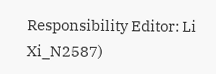Responsibility Editor: Li Xi_N2587)